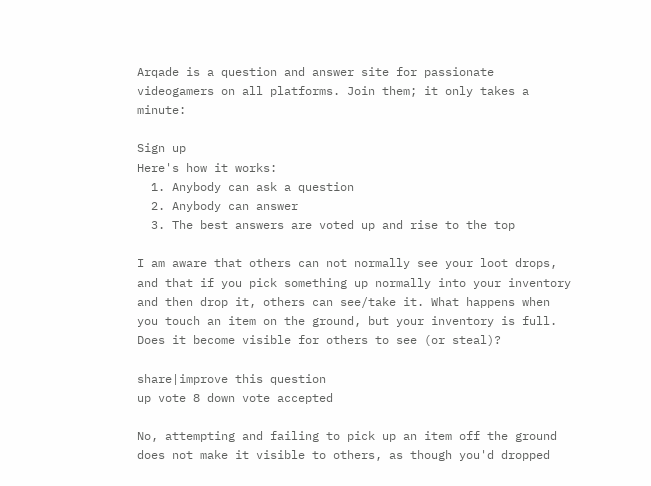Arqade is a question and answer site for passionate videogamers on all platforms. Join them; it only takes a minute:

Sign up
Here's how it works:
  1. Anybody can ask a question
  2. Anybody can answer
  3. The best answers are voted up and rise to the top

I am aware that others can not normally see your loot drops, and that if you pick something up normally into your inventory and then drop it, others can see/take it. What happens when you touch an item on the ground, but your inventory is full. Does it become visible for others to see (or steal)?

share|improve this question
up vote 8 down vote accepted

No, attempting and failing to pick up an item off the ground does not make it visible to others, as though you'd dropped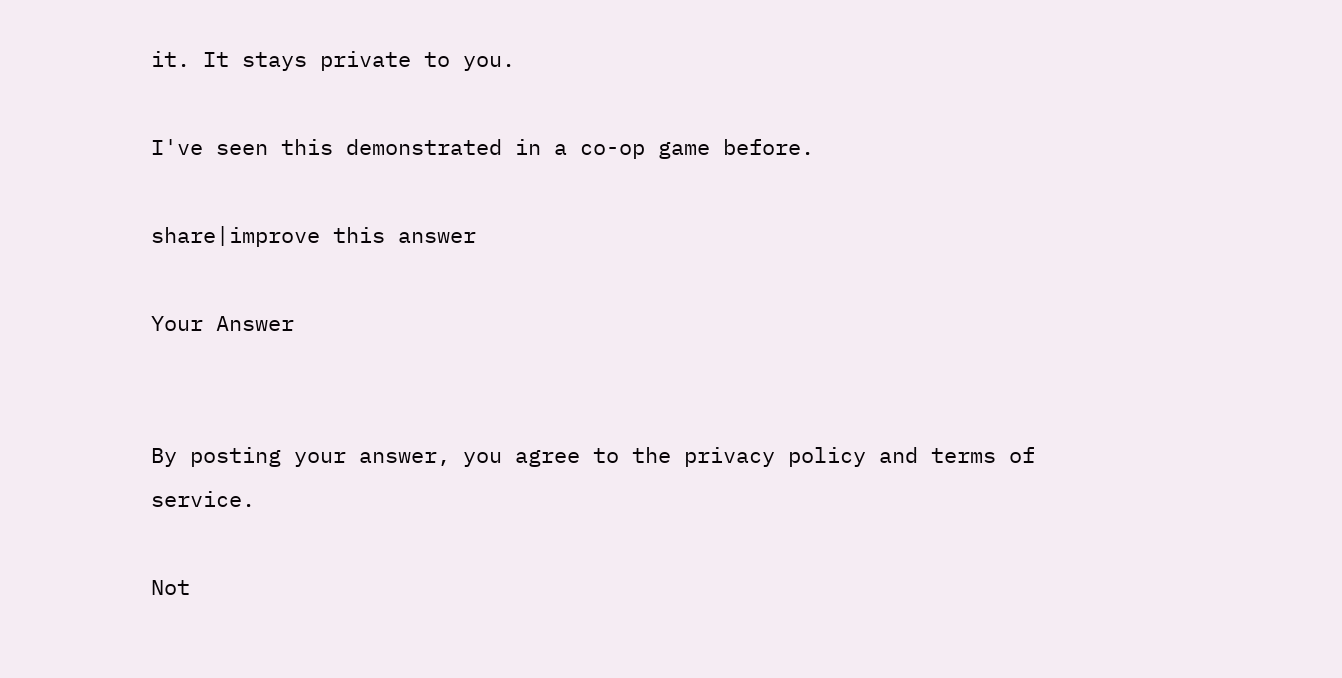it. It stays private to you.

I've seen this demonstrated in a co-op game before.

share|improve this answer

Your Answer


By posting your answer, you agree to the privacy policy and terms of service.

Not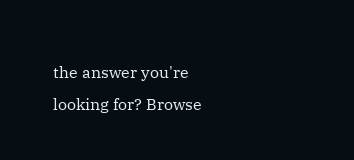the answer you're looking for? Browse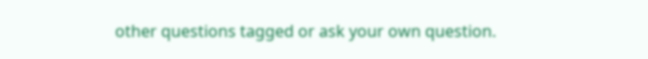other questions tagged or ask your own question.